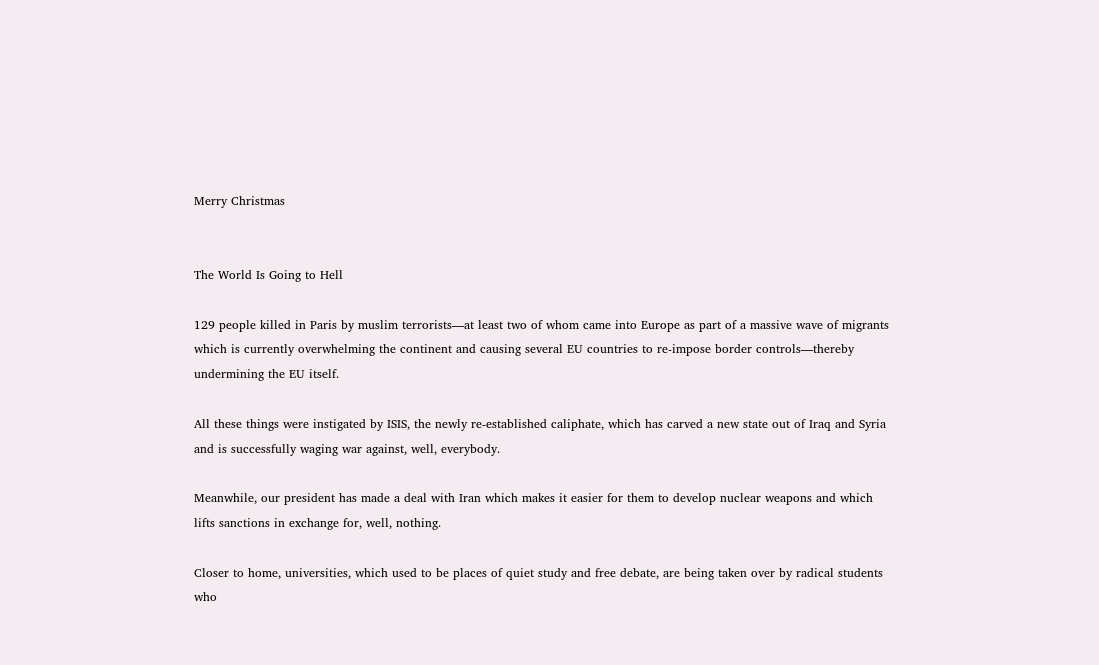Merry Christmas


The World Is Going to Hell

129 people killed in Paris by muslim terrorists—at least two of whom came into Europe as part of a massive wave of migrants which is currently overwhelming the continent and causing several EU countries to re-impose border controls—thereby undermining the EU itself.

All these things were instigated by ISIS, the newly re-established caliphate, which has carved a new state out of Iraq and Syria and is successfully waging war against, well, everybody.

Meanwhile, our president has made a deal with Iran which makes it easier for them to develop nuclear weapons and which lifts sanctions in exchange for, well, nothing.

Closer to home, universities, which used to be places of quiet study and free debate, are being taken over by radical students who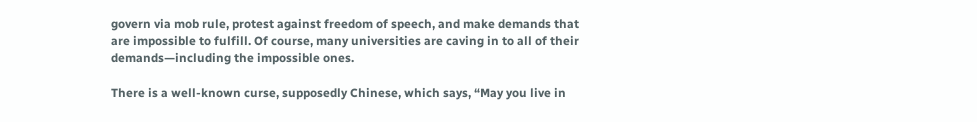govern via mob rule, protest against freedom of speech, and make demands that are impossible to fulfill. Of course, many universities are caving in to all of their demands—including the impossible ones.

There is a well-known curse, supposedly Chinese, which says, “May you live in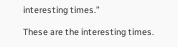interesting times.”

These are the interesting times.